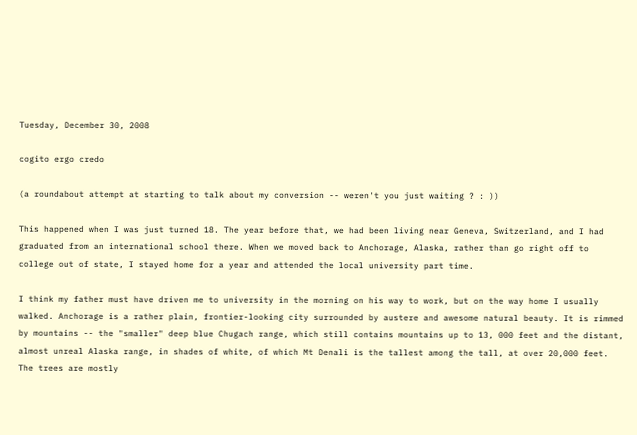Tuesday, December 30, 2008

cogito ergo credo

(a roundabout attempt at starting to talk about my conversion -- weren't you just waiting ? : ))

This happened when I was just turned 18. The year before that, we had been living near Geneva, Switzerland, and I had graduated from an international school there. When we moved back to Anchorage, Alaska, rather than go right off to college out of state, I stayed home for a year and attended the local university part time.

I think my father must have driven me to university in the morning on his way to work, but on the way home I usually walked. Anchorage is a rather plain, frontier-looking city surrounded by austere and awesome natural beauty. It is rimmed by mountains -- the "smaller" deep blue Chugach range, which still contains mountains up to 13, 000 feet and the distant, almost unreal Alaska range, in shades of white, of which Mt Denali is the tallest among the tall, at over 20,000 feet. The trees are mostly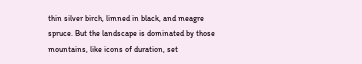thin silver birch, limned in black, and meagre spruce. But the landscape is dominated by those mountains, like icons of duration, set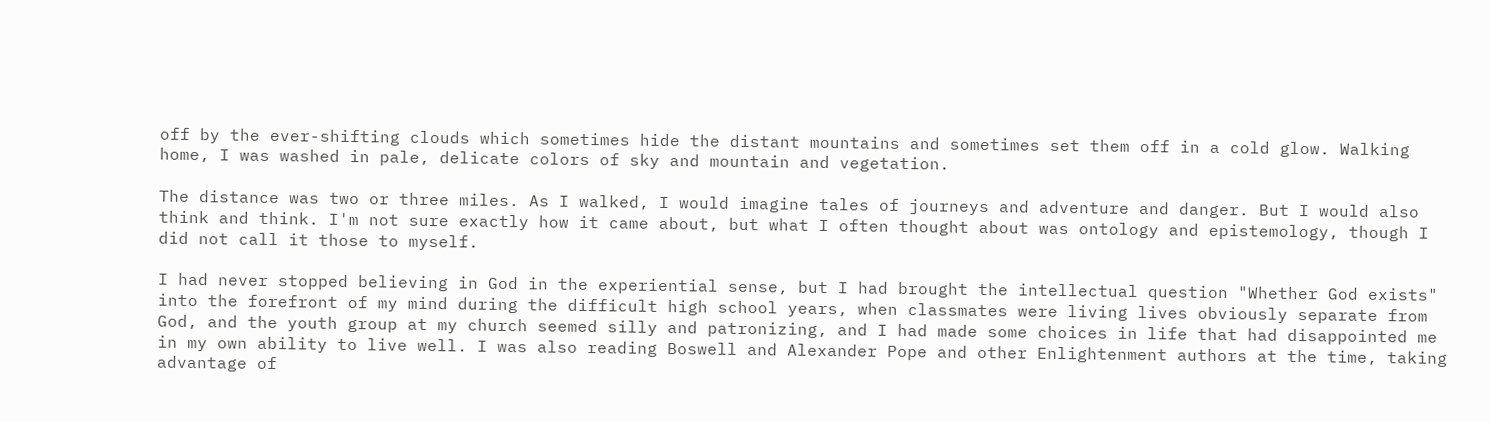off by the ever-shifting clouds which sometimes hide the distant mountains and sometimes set them off in a cold glow. Walking home, I was washed in pale, delicate colors of sky and mountain and vegetation.

The distance was two or three miles. As I walked, I would imagine tales of journeys and adventure and danger. But I would also think and think. I'm not sure exactly how it came about, but what I often thought about was ontology and epistemology, though I did not call it those to myself.

I had never stopped believing in God in the experiential sense, but I had brought the intellectual question "Whether God exists" into the forefront of my mind during the difficult high school years, when classmates were living lives obviously separate from God, and the youth group at my church seemed silly and patronizing, and I had made some choices in life that had disappointed me in my own ability to live well. I was also reading Boswell and Alexander Pope and other Enlightenment authors at the time, taking advantage of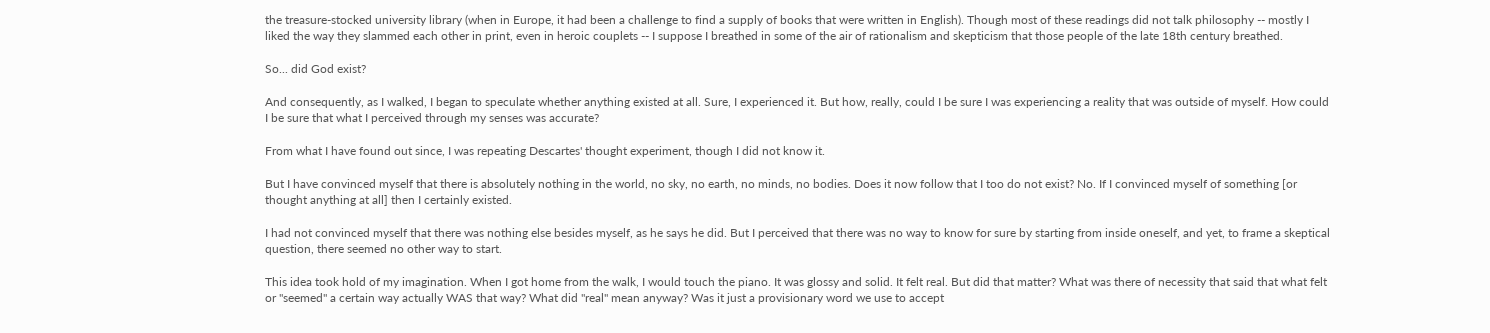the treasure-stocked university library (when in Europe, it had been a challenge to find a supply of books that were written in English). Though most of these readings did not talk philosophy -- mostly I liked the way they slammed each other in print, even in heroic couplets -- I suppose I breathed in some of the air of rationalism and skepticism that those people of the late 18th century breathed.

So... did God exist?

And consequently, as I walked, I began to speculate whether anything existed at all. Sure, I experienced it. But how, really, could I be sure I was experiencing a reality that was outside of myself. How could I be sure that what I perceived through my senses was accurate?

From what I have found out since, I was repeating Descartes' thought experiment, though I did not know it.

But I have convinced myself that there is absolutely nothing in the world, no sky, no earth, no minds, no bodies. Does it now follow that I too do not exist? No. If I convinced myself of something [or thought anything at all] then I certainly existed.

I had not convinced myself that there was nothing else besides myself, as he says he did. But I perceived that there was no way to know for sure by starting from inside oneself, and yet, to frame a skeptical question, there seemed no other way to start.

This idea took hold of my imagination. When I got home from the walk, I would touch the piano. It was glossy and solid. It felt real. But did that matter? What was there of necessity that said that what felt or "seemed" a certain way actually WAS that way? What did "real" mean anyway? Was it just a provisionary word we use to accept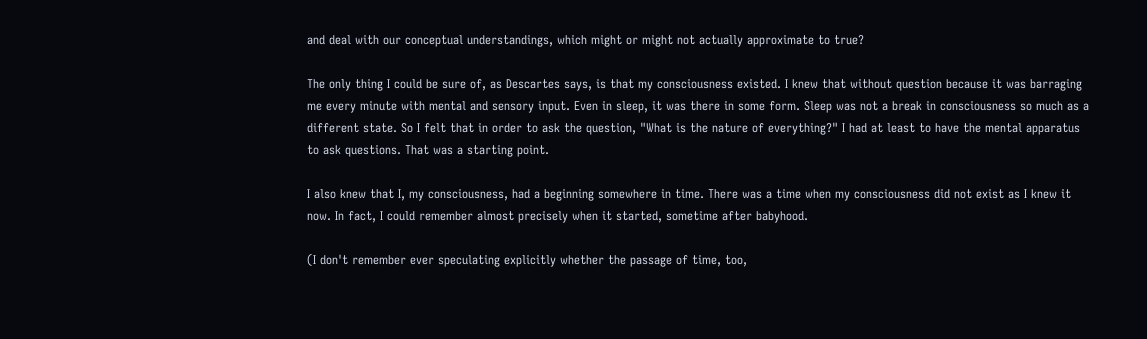and deal with our conceptual understandings, which might or might not actually approximate to true?

The only thing I could be sure of, as Descartes says, is that my consciousness existed. I knew that without question because it was barraging me every minute with mental and sensory input. Even in sleep, it was there in some form. Sleep was not a break in consciousness so much as a different state. So I felt that in order to ask the question, "What is the nature of everything?" I had at least to have the mental apparatus to ask questions. That was a starting point.

I also knew that I, my consciousness, had a beginning somewhere in time. There was a time when my consciousness did not exist as I knew it now. In fact, I could remember almost precisely when it started, sometime after babyhood.

(I don't remember ever speculating explicitly whether the passage of time, too,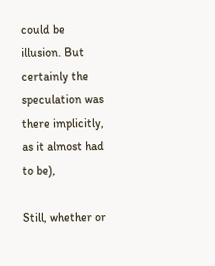could be illusion. But certainly the speculation was there implicitly, as it almost had to be),

Still, whether or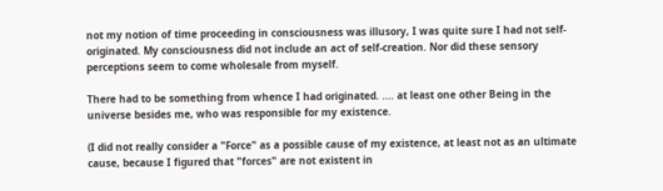not my notion of time proceeding in consciousness was illusory, I was quite sure I had not self-originated. My consciousness did not include an act of self-creation. Nor did these sensory perceptions seem to come wholesale from myself.

There had to be something from whence I had originated. .... at least one other Being in the universe besides me, who was responsible for my existence.

(I did not really consider a "Force" as a possible cause of my existence, at least not as an ultimate cause, because I figured that "forces" are not existent in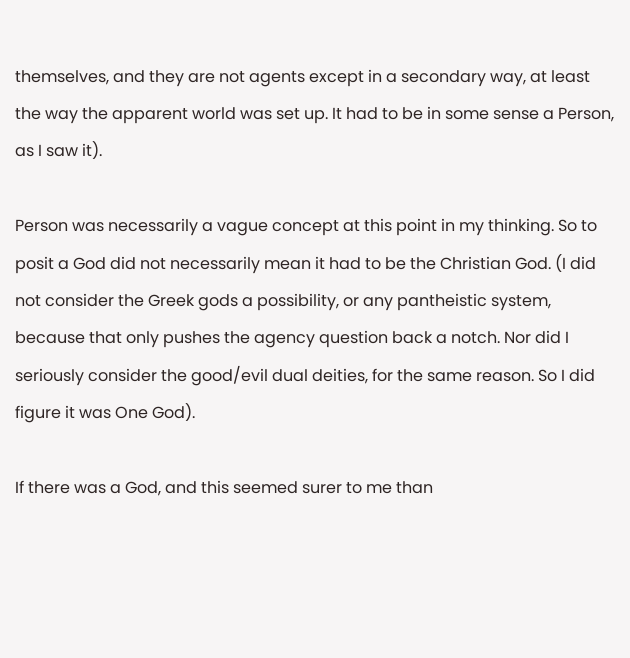themselves, and they are not agents except in a secondary way, at least the way the apparent world was set up. It had to be in some sense a Person, as I saw it).

Person was necessarily a vague concept at this point in my thinking. So to posit a God did not necessarily mean it had to be the Christian God. (I did not consider the Greek gods a possibility, or any pantheistic system, because that only pushes the agency question back a notch. Nor did I seriously consider the good/evil dual deities, for the same reason. So I did figure it was One God).

If there was a God, and this seemed surer to me than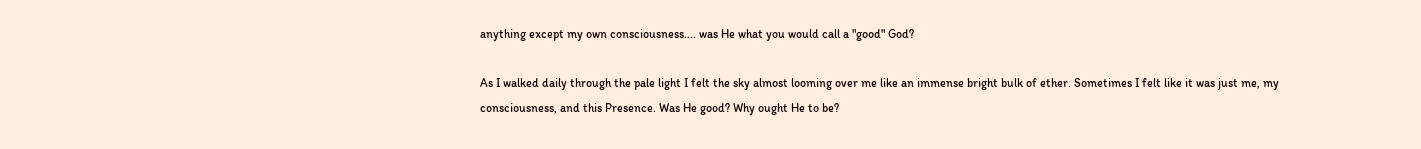anything except my own consciousness.... was He what you would call a "good" God?

As I walked daily through the pale light I felt the sky almost looming over me like an immense bright bulk of ether. Sometimes I felt like it was just me, my consciousness, and this Presence. Was He good? Why ought He to be?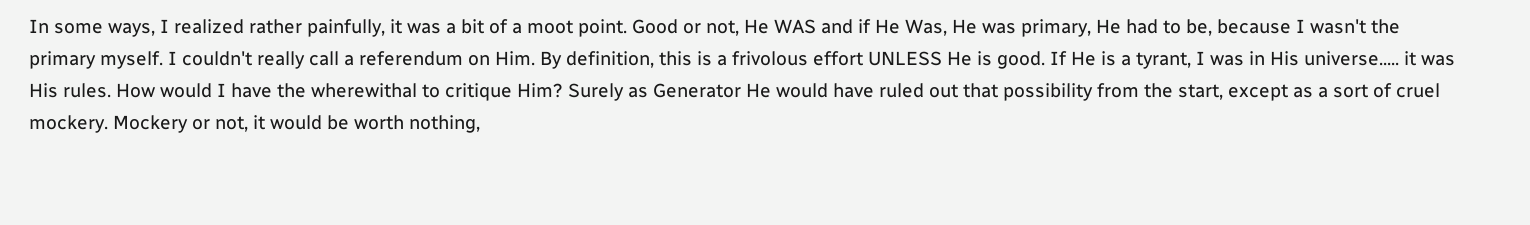In some ways, I realized rather painfully, it was a bit of a moot point. Good or not, He WAS and if He Was, He was primary, He had to be, because I wasn't the primary myself. I couldn't really call a referendum on Him. By definition, this is a frivolous effort UNLESS He is good. If He is a tyrant, I was in His universe..... it was His rules. How would I have the wherewithal to critique Him? Surely as Generator He would have ruled out that possibility from the start, except as a sort of cruel mockery. Mockery or not, it would be worth nothing,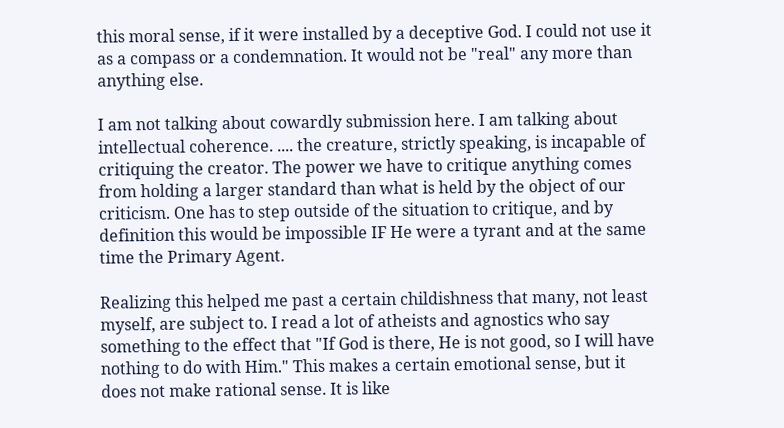this moral sense, if it were installed by a deceptive God. I could not use it as a compass or a condemnation. It would not be "real" any more than anything else.

I am not talking about cowardly submission here. I am talking about intellectual coherence. .... the creature, strictly speaking, is incapable of critiquing the creator. The power we have to critique anything comes from holding a larger standard than what is held by the object of our criticism. One has to step outside of the situation to critique, and by definition this would be impossible IF He were a tyrant and at the same time the Primary Agent.

Realizing this helped me past a certain childishness that many, not least myself, are subject to. I read a lot of atheists and agnostics who say something to the effect that "If God is there, He is not good, so I will have nothing to do with Him." This makes a certain emotional sense, but it does not make rational sense. It is like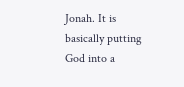Jonah. It is basically putting God into a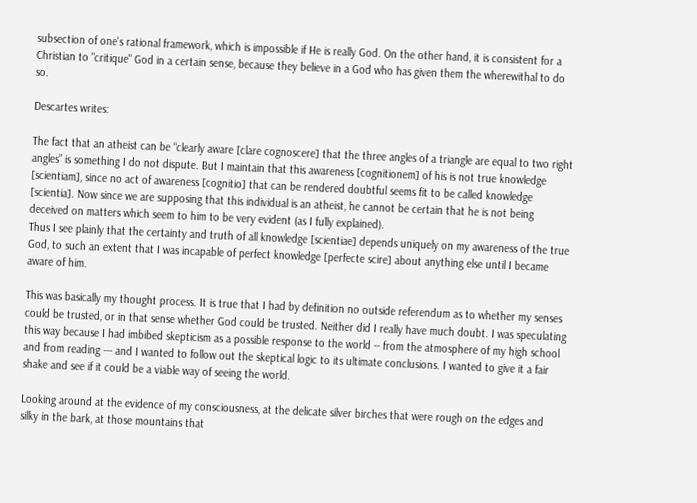subsection of one's rational framework, which is impossible if He is really God. On the other hand, it is consistent for a Christian to "critique" God in a certain sense, because they believe in a God who has given them the wherewithal to do so.

Descartes writes:

The fact that an atheist can be “clearly aware [clare cognoscere] that the three angles of a triangle are equal to two right angles” is something I do not dispute. But I maintain that this awareness [cognitionem] of his is not true knowledge [scientiam], since no act of awareness [cognitio] that can be rendered doubtful seems fit to be called knowledge [scientia]. Now since we are supposing that this individual is an atheist, he cannot be certain that he is not being deceived on matters which seem to him to be very evident (as I fully explained).
Thus I see plainly that the certainty and truth of all knowledge [scientiae] depends uniquely on my awareness of the true God, to such an extent that I was incapable of perfect knowledge [perfecte scire] about anything else until I became aware of him.

This was basically my thought process. It is true that I had by definition no outside referendum as to whether my senses could be trusted, or in that sense whether God could be trusted. Neither did I really have much doubt. I was speculating this way because I had imbibed skepticism as a possible response to the world -- from the atmosphere of my high school and from reading --- and I wanted to follow out the skeptical logic to its ultimate conclusions. I wanted to give it a fair shake and see if it could be a viable way of seeing the world.

Looking around at the evidence of my consciousness, at the delicate silver birches that were rough on the edges and silky in the bark, at those mountains that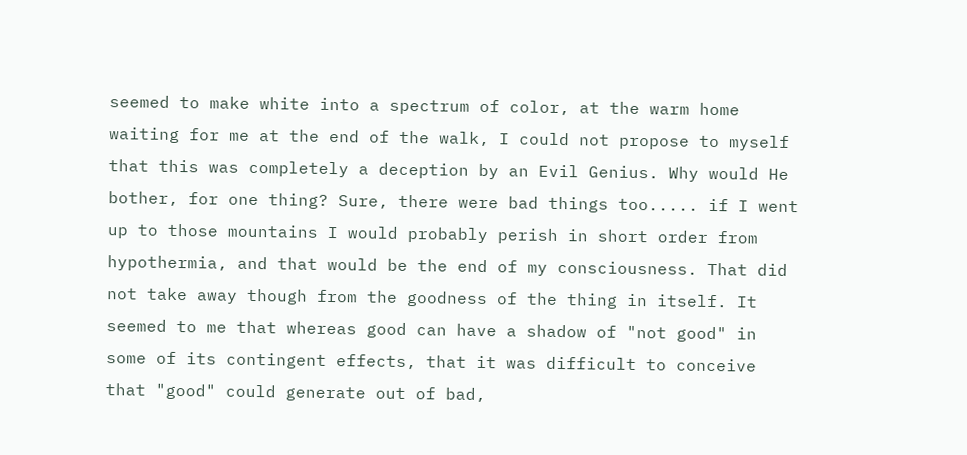seemed to make white into a spectrum of color, at the warm home waiting for me at the end of the walk, I could not propose to myself that this was completely a deception by an Evil Genius. Why would He bother, for one thing? Sure, there were bad things too..... if I went up to those mountains I would probably perish in short order from hypothermia, and that would be the end of my consciousness. That did not take away though from the goodness of the thing in itself. It seemed to me that whereas good can have a shadow of "not good" in some of its contingent effects, that it was difficult to conceive that "good" could generate out of bad,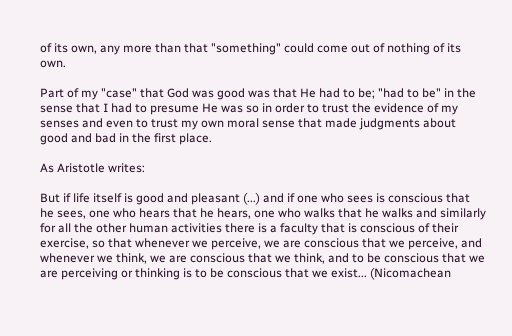of its own, any more than that "something" could come out of nothing of its own.

Part of my "case" that God was good was that He had to be; "had to be" in the sense that I had to presume He was so in order to trust the evidence of my senses and even to trust my own moral sense that made judgments about good and bad in the first place.

As Aristotle writes:

But if life itself is good and pleasant (...) and if one who sees is conscious that he sees, one who hears that he hears, one who walks that he walks and similarly for all the other human activities there is a faculty that is conscious of their exercise, so that whenever we perceive, we are conscious that we perceive, and whenever we think, we are conscious that we think, and to be conscious that we are perceiving or thinking is to be conscious that we exist... (Nicomachean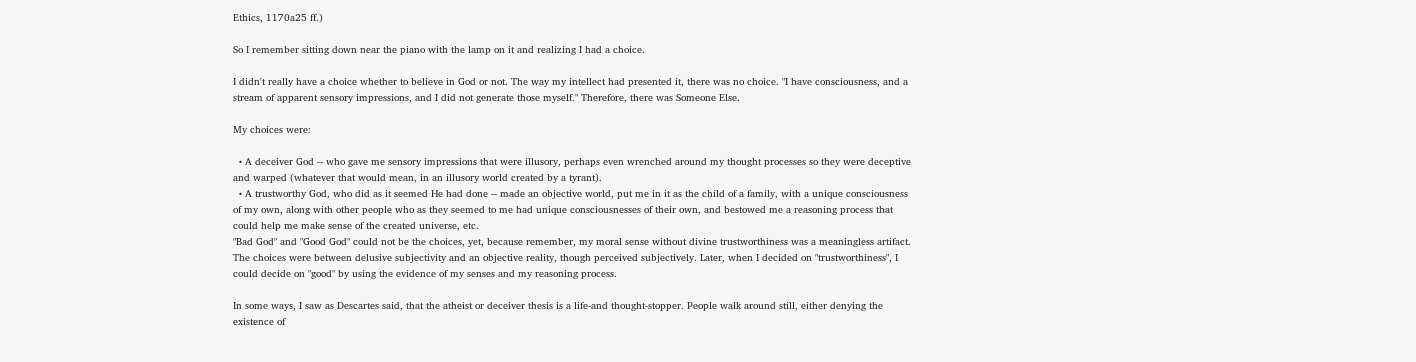Ethics, 1170a25 ff.)

So I remember sitting down near the piano with the lamp on it and realizing I had a choice.

I didn't really have a choice whether to believe in God or not. The way my intellect had presented it, there was no choice. "I have consciousness, and a stream of apparent sensory impressions, and I did not generate those myself." Therefore, there was Someone Else.

My choices were:

  • A deceiver God -- who gave me sensory impressions that were illusory, perhaps even wrenched around my thought processes so they were deceptive and warped (whatever that would mean, in an illusory world created by a tyrant).
  • A trustworthy God, who did as it seemed He had done -- made an objective world, put me in it as the child of a family, with a unique consciousness of my own, along with other people who as they seemed to me had unique consciousnesses of their own, and bestowed me a reasoning process that could help me make sense of the created universe, etc.
"Bad God" and "Good God" could not be the choices, yet, because remember, my moral sense without divine trustworthiness was a meaningless artifact. The choices were between delusive subjectivity and an objective reality, though perceived subjectively. Later, when I decided on "trustworthiness", I could decide on "good" by using the evidence of my senses and my reasoning process.

In some ways, I saw as Descartes said, that the atheist or deceiver thesis is a life-and thought-stopper. People walk around still, either denying the existence of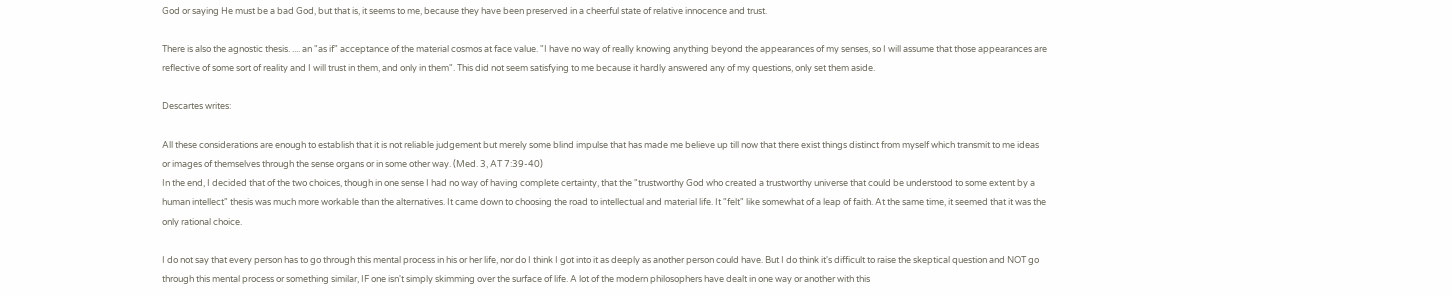God or saying He must be a bad God, but that is, it seems to me, because they have been preserved in a cheerful state of relative innocence and trust.

There is also the agnostic thesis. .... an "as if" acceptance of the material cosmos at face value. "I have no way of really knowing anything beyond the appearances of my senses, so I will assume that those appearances are reflective of some sort of reality and I will trust in them, and only in them". This did not seem satisfying to me because it hardly answered any of my questions, only set them aside.

Descartes writes:

All these considerations are enough to establish that it is not reliable judgement but merely some blind impulse that has made me believe up till now that there exist things distinct from myself which transmit to me ideas or images of themselves through the sense organs or in some other way. (Med. 3, AT 7:39-40)
In the end, I decided that of the two choices, though in one sense I had no way of having complete certainty, that the "trustworthy God who created a trustworthy universe that could be understood to some extent by a human intellect" thesis was much more workable than the alternatives. It came down to choosing the road to intellectual and material life. It "felt" like somewhat of a leap of faith. At the same time, it seemed that it was the only rational choice.

I do not say that every person has to go through this mental process in his or her life, nor do I think I got into it as deeply as another person could have. But I do think it's difficult to raise the skeptical question and NOT go through this mental process or something similar, IF one isn't simply skimming over the surface of life. A lot of the modern philosophers have dealt in one way or another with this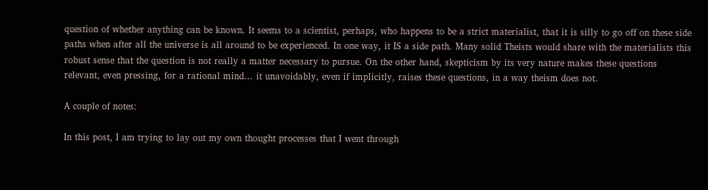question of whether anything can be known. It seems to a scientist, perhaps, who happens to be a strict materialist, that it is silly to go off on these side paths when after all the universe is all around to be experienced. In one way, it IS a side path. Many solid Theists would share with the materialists this robust sense that the question is not really a matter necessary to pursue. On the other hand, skepticism by its very nature makes these questions relevant, even pressing, for a rational mind... it unavoidably, even if implicitly, raises these questions, in a way theism does not.

A couple of notes:

In this post, I am trying to lay out my own thought processes that I went through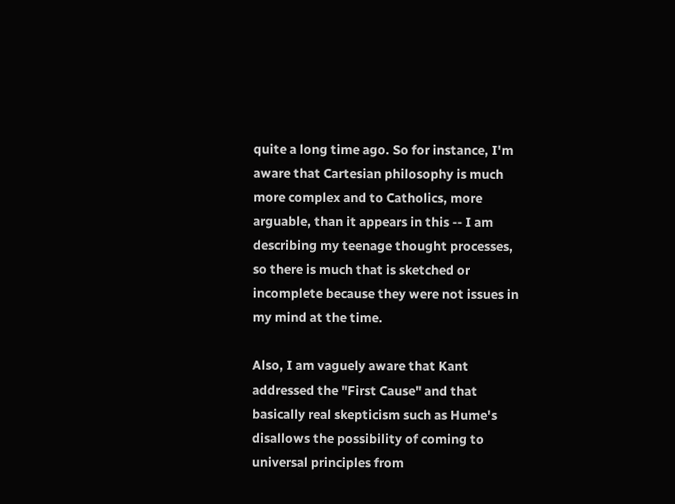quite a long time ago. So for instance, I'm aware that Cartesian philosophy is much more complex and to Catholics, more arguable, than it appears in this -- I am describing my teenage thought processes, so there is much that is sketched or incomplete because they were not issues in my mind at the time.

Also, I am vaguely aware that Kant addressed the "First Cause" and that basically real skepticism such as Hume's disallows the possibility of coming to universal principles from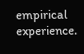empirical experience.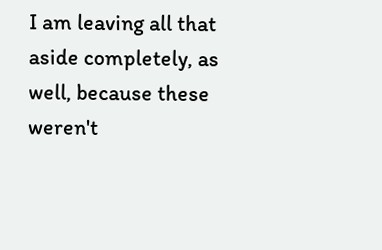I am leaving all that aside completely, as well, because these weren't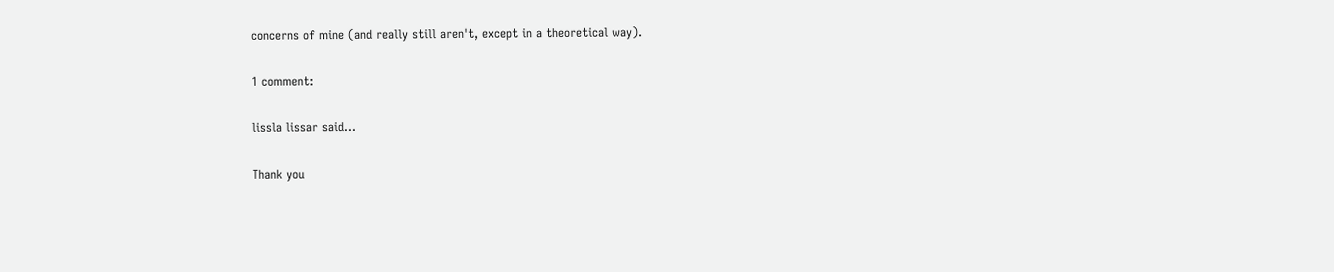concerns of mine (and really still aren't, except in a theoretical way).

1 comment:

lissla lissar said...

Thank you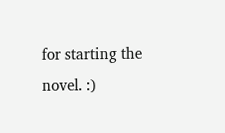for starting the novel. :)